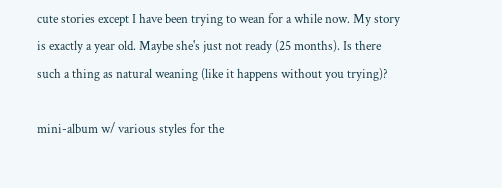cute stories except I have been trying to wean for a while now. My story is exactly a year old. Maybe she's just not ready (25 months). Is there such a thing as natural weaning (like it happens without you trying)?

mini-album w/ various styles for the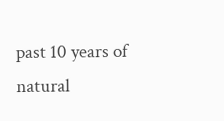past 10 years of natural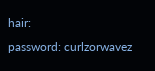hair:
password: curlzorwavez